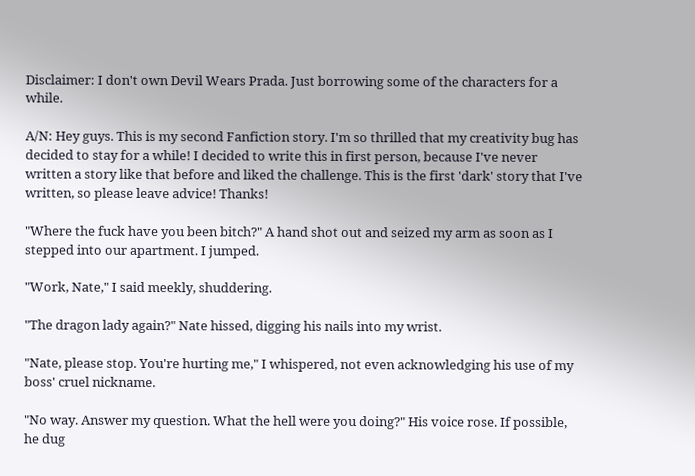Disclaimer: I don't own Devil Wears Prada. Just borrowing some of the characters for a while.

A/N: Hey guys. This is my second Fanfiction story. I'm so thrilled that my creativity bug has decided to stay for a while! I decided to write this in first person, because I've never written a story like that before and liked the challenge. This is the first 'dark' story that I've written, so please leave advice! Thanks!

"Where the fuck have you been bitch?" A hand shot out and seized my arm as soon as I stepped into our apartment. I jumped.

"Work, Nate," I said meekly, shuddering.

"The dragon lady again?" Nate hissed, digging his nails into my wrist.

"Nate, please stop. You're hurting me," I whispered, not even acknowledging his use of my boss' cruel nickname.

"No way. Answer my question. What the hell were you doing?" His voice rose. If possible, he dug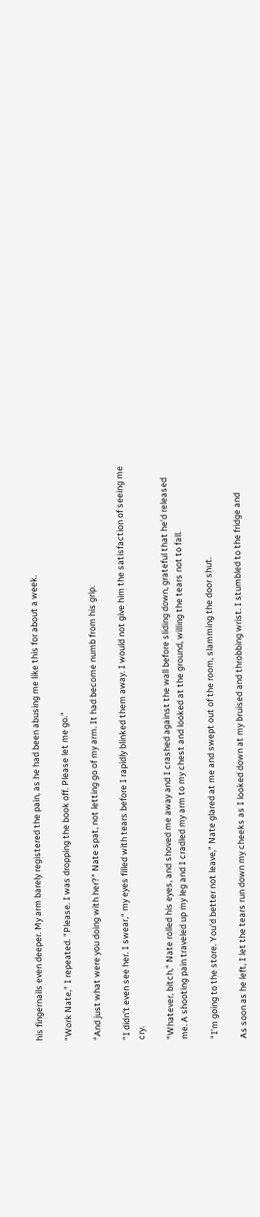his fingernails even deeper. My arm barely registered the pain, as he had been abusing me like this for about a week.

"Work Nate," I repeated. "Please. I was dropping the book off. Please let me go."

"And just what were you doing with her?" Nate spat, not letting go of my arm. It had become numb from his grip.

"I didn't even see her. I swear," my eyes filled with tears before I rapidly blinked them away. I would not give him the satisfaction of seeing me cry.

"Whatever, bitch," Nate rolled his eyes, and shoved me away and I crashed against the wall before sliding down, grateful that he'd released me. A shooting pain traveled up my leg and I cradled my arm to my chest and looked at the ground, willing the tears not to fall.

"I'm going to the store. You'd better not leave," Nate glared at me and swept out of the room, slamming the door shut.

As soon as he left, I let the tears run down my cheeks as I looked down at my bruised and throbbing wrist. I stumbled to the fridge and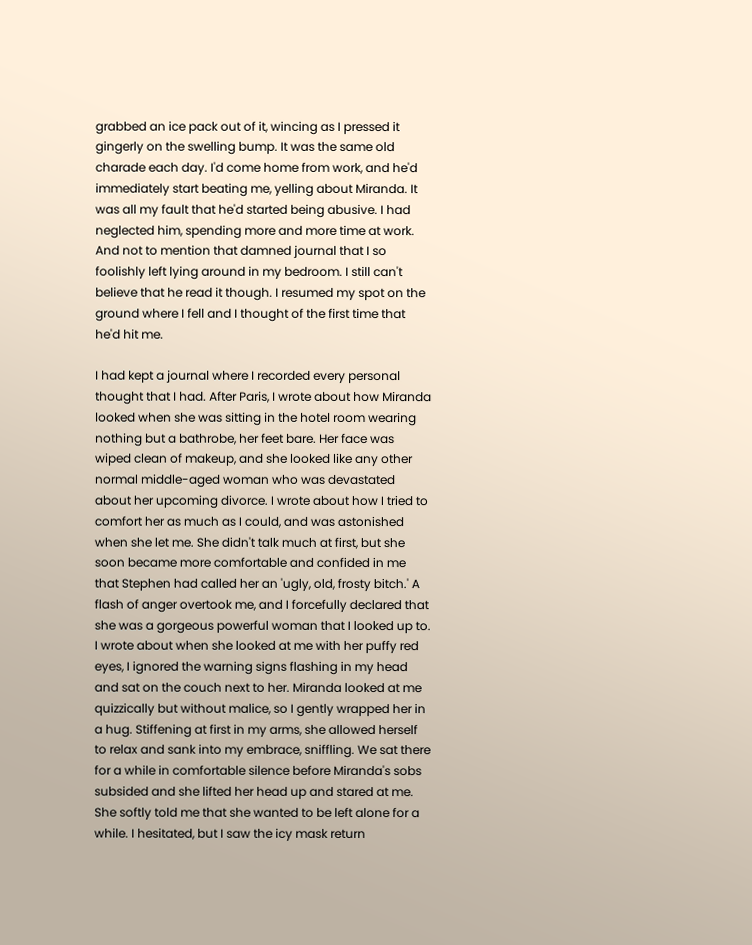grabbed an ice pack out of it, wincing as I pressed it gingerly on the swelling bump. It was the same old charade each day. I'd come home from work, and he'd immediately start beating me, yelling about Miranda. It was all my fault that he'd started being abusive. I had neglected him, spending more and more time at work. And not to mention that damned journal that I so foolishly left lying around in my bedroom. I still can't believe that he read it though. I resumed my spot on the ground where I fell and I thought of the first time that he'd hit me.

I had kept a journal where I recorded every personal thought that I had. After Paris, I wrote about how Miranda looked when she was sitting in the hotel room wearing nothing but a bathrobe, her feet bare. Her face was wiped clean of makeup, and she looked like any other normal middle-aged woman who was devastated about her upcoming divorce. I wrote about how I tried to comfort her as much as I could, and was astonished when she let me. She didn't talk much at first, but she soon became more comfortable and confided in me that Stephen had called her an 'ugly, old, frosty bitch.' A flash of anger overtook me, and I forcefully declared that she was a gorgeous powerful woman that I looked up to. I wrote about when she looked at me with her puffy red eyes, I ignored the warning signs flashing in my head and sat on the couch next to her. Miranda looked at me quizzically but without malice, so I gently wrapped her in a hug. Stiffening at first in my arms, she allowed herself to relax and sank into my embrace, sniffling. We sat there for a while in comfortable silence before Miranda's sobs subsided and she lifted her head up and stared at me. She softly told me that she wanted to be left alone for a while. I hesitated, but I saw the icy mask return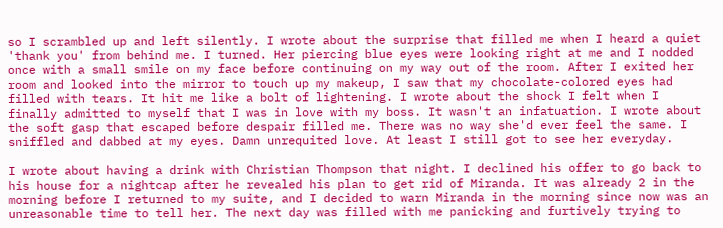so I scrambled up and left silently. I wrote about the surprise that filled me when I heard a quiet 'thank you' from behind me. I turned. Her piercing blue eyes were looking right at me and I nodded once with a small smile on my face before continuing on my way out of the room. After I exited her room and looked into the mirror to touch up my makeup, I saw that my chocolate-colored eyes had filled with tears. It hit me like a bolt of lightening. I wrote about the shock I felt when I finally admitted to myself that I was in love with my boss. It wasn't an infatuation. I wrote about the soft gasp that escaped before despair filled me. There was no way she'd ever feel the same. I sniffled and dabbed at my eyes. Damn unrequited love. At least I still got to see her everyday.

I wrote about having a drink with Christian Thompson that night. I declined his offer to go back to his house for a nightcap after he revealed his plan to get rid of Miranda. It was already 2 in the morning before I returned to my suite, and I decided to warn Miranda in the morning since now was an unreasonable time to tell her. The next day was filled with me panicking and furtively trying to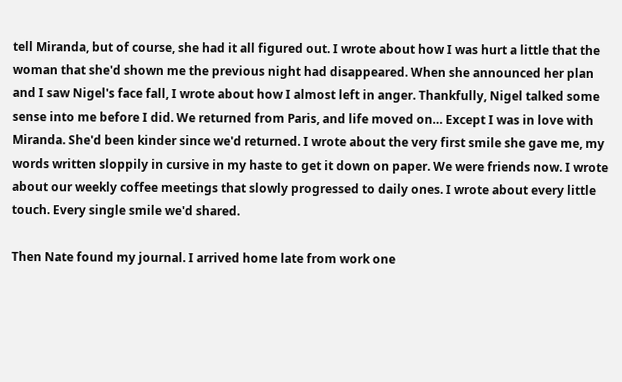tell Miranda, but of course, she had it all figured out. I wrote about how I was hurt a little that the woman that she'd shown me the previous night had disappeared. When she announced her plan and I saw Nigel's face fall, I wrote about how I almost left in anger. Thankfully, Nigel talked some sense into me before I did. We returned from Paris, and life moved on… Except I was in love with Miranda. She'd been kinder since we'd returned. I wrote about the very first smile she gave me, my words written sloppily in cursive in my haste to get it down on paper. We were friends now. I wrote about our weekly coffee meetings that slowly progressed to daily ones. I wrote about every little touch. Every single smile we'd shared.

Then Nate found my journal. I arrived home late from work one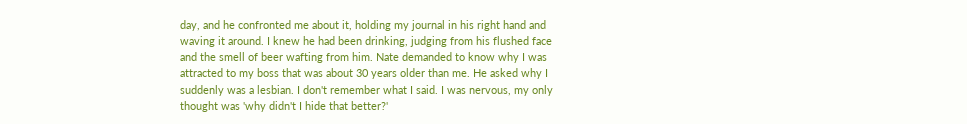day, and he confronted me about it, holding my journal in his right hand and waving it around. I knew he had been drinking, judging from his flushed face and the smell of beer wafting from him. Nate demanded to know why I was attracted to my boss that was about 30 years older than me. He asked why I suddenly was a lesbian. I don't remember what I said. I was nervous, my only thought was 'why didn't I hide that better?'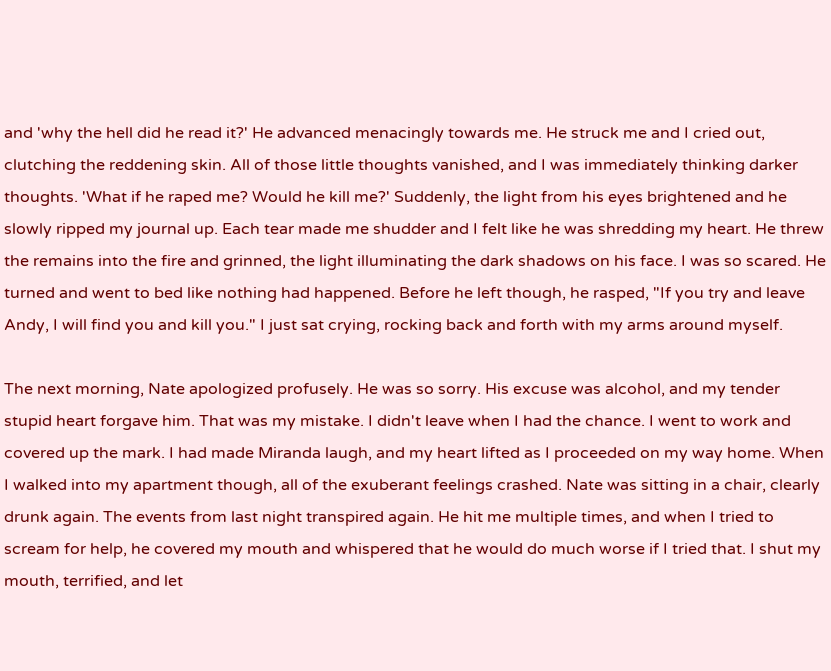and 'why the hell did he read it?' He advanced menacingly towards me. He struck me and I cried out, clutching the reddening skin. All of those little thoughts vanished, and I was immediately thinking darker thoughts. 'What if he raped me? Would he kill me?' Suddenly, the light from his eyes brightened and he slowly ripped my journal up. Each tear made me shudder and I felt like he was shredding my heart. He threw the remains into the fire and grinned, the light illuminating the dark shadows on his face. I was so scared. He turned and went to bed like nothing had happened. Before he left though, he rasped, "If you try and leave Andy, I will find you and kill you." I just sat crying, rocking back and forth with my arms around myself.

The next morning, Nate apologized profusely. He was so sorry. His excuse was alcohol, and my tender stupid heart forgave him. That was my mistake. I didn't leave when I had the chance. I went to work and covered up the mark. I had made Miranda laugh, and my heart lifted as I proceeded on my way home. When I walked into my apartment though, all of the exuberant feelings crashed. Nate was sitting in a chair, clearly drunk again. The events from last night transpired again. He hit me multiple times, and when I tried to scream for help, he covered my mouth and whispered that he would do much worse if I tried that. I shut my mouth, terrified, and let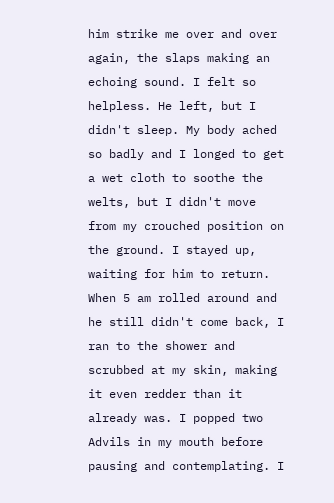him strike me over and over again, the slaps making an echoing sound. I felt so helpless. He left, but I didn't sleep. My body ached so badly and I longed to get a wet cloth to soothe the welts, but I didn't move from my crouched position on the ground. I stayed up, waiting for him to return. When 5 am rolled around and he still didn't come back, I ran to the shower and scrubbed at my skin, making it even redder than it already was. I popped two Advils in my mouth before pausing and contemplating. I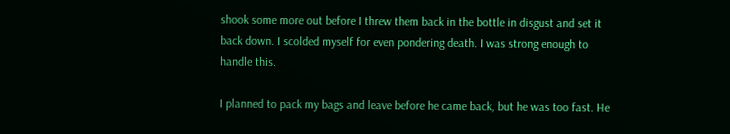shook some more out before I threw them back in the bottle in disgust and set it back down. I scolded myself for even pondering death. I was strong enough to handle this.

I planned to pack my bags and leave before he came back, but he was too fast. He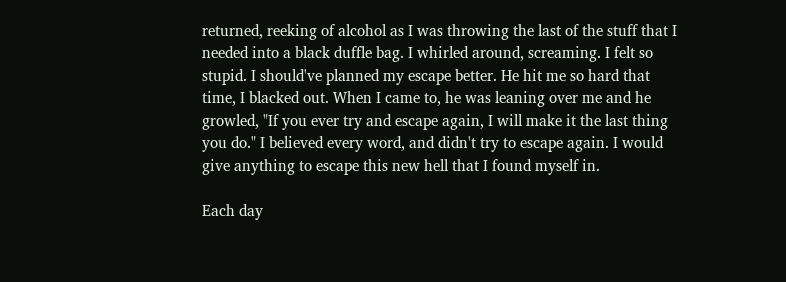returned, reeking of alcohol as I was throwing the last of the stuff that I needed into a black duffle bag. I whirled around, screaming. I felt so stupid. I should've planned my escape better. He hit me so hard that time, I blacked out. When I came to, he was leaning over me and he growled, "If you ever try and escape again, I will make it the last thing you do." I believed every word, and didn't try to escape again. I would give anything to escape this new hell that I found myself in.

Each day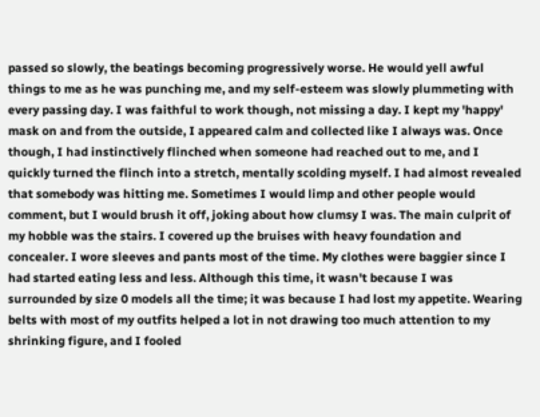passed so slowly, the beatings becoming progressively worse. He would yell awful things to me as he was punching me, and my self-esteem was slowly plummeting with every passing day. I was faithful to work though, not missing a day. I kept my 'happy' mask on and from the outside, I appeared calm and collected like I always was. Once though, I had instinctively flinched when someone had reached out to me, and I quickly turned the flinch into a stretch, mentally scolding myself. I had almost revealed that somebody was hitting me. Sometimes I would limp and other people would comment, but I would brush it off, joking about how clumsy I was. The main culprit of my hobble was the stairs. I covered up the bruises with heavy foundation and concealer. I wore sleeves and pants most of the time. My clothes were baggier since I had started eating less and less. Although this time, it wasn't because I was surrounded by size 0 models all the time; it was because I had lost my appetite. Wearing belts with most of my outfits helped a lot in not drawing too much attention to my shrinking figure, and I fooled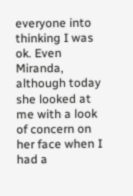everyone into thinking I was ok. Even Miranda, although today she looked at me with a look of concern on her face when I had a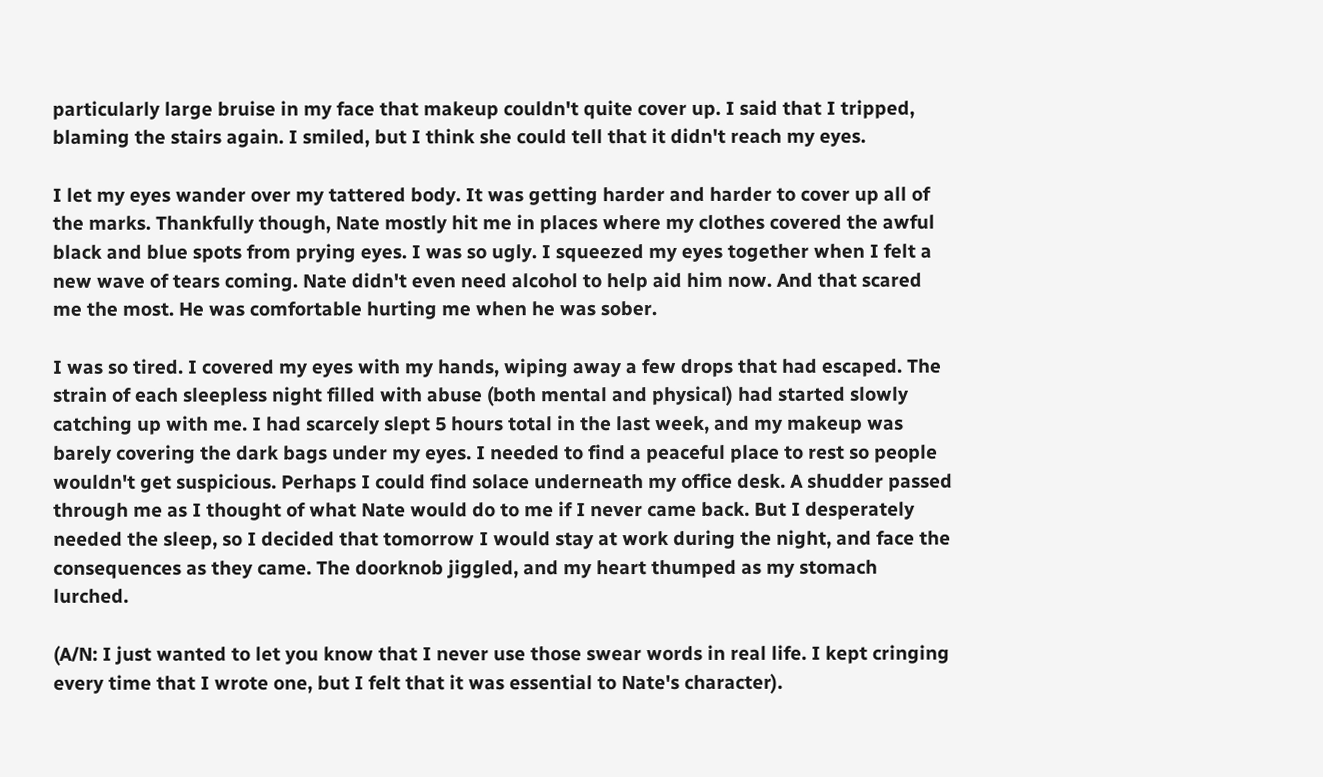particularly large bruise in my face that makeup couldn't quite cover up. I said that I tripped, blaming the stairs again. I smiled, but I think she could tell that it didn't reach my eyes.

I let my eyes wander over my tattered body. It was getting harder and harder to cover up all of the marks. Thankfully though, Nate mostly hit me in places where my clothes covered the awful black and blue spots from prying eyes. I was so ugly. I squeezed my eyes together when I felt a new wave of tears coming. Nate didn't even need alcohol to help aid him now. And that scared me the most. He was comfortable hurting me when he was sober.

I was so tired. I covered my eyes with my hands, wiping away a few drops that had escaped. The strain of each sleepless night filled with abuse (both mental and physical) had started slowly catching up with me. I had scarcely slept 5 hours total in the last week, and my makeup was barely covering the dark bags under my eyes. I needed to find a peaceful place to rest so people wouldn't get suspicious. Perhaps I could find solace underneath my office desk. A shudder passed through me as I thought of what Nate would do to me if I never came back. But I desperately needed the sleep, so I decided that tomorrow I would stay at work during the night, and face the consequences as they came. The doorknob jiggled, and my heart thumped as my stomach lurched.

(A/N: I just wanted to let you know that I never use those swear words in real life. I kept cringing every time that I wrote one, but I felt that it was essential to Nate's character).